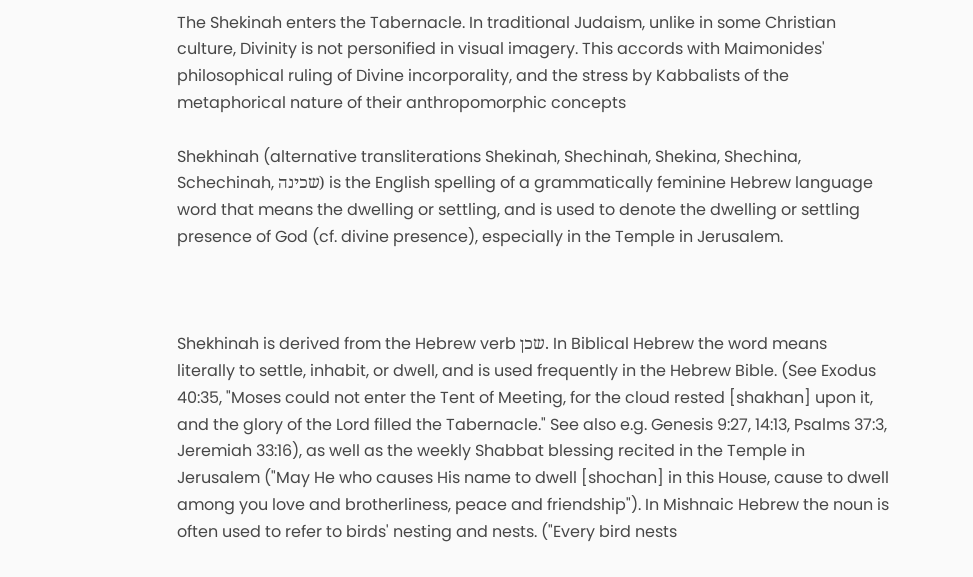The Shekinah enters the Tabernacle. In traditional Judaism, unlike in some Christian culture, Divinity is not personified in visual imagery. This accords with Maimonides' philosophical ruling of Divine incorporality, and the stress by Kabbalists of the metaphorical nature of their anthropomorphic concepts

Shekhinah (alternative transliterations Shekinah, Shechinah, Shekina, Shechina, Schechinah, שכינה) is the English spelling of a grammatically feminine Hebrew language word that means the dwelling or settling, and is used to denote the dwelling or settling presence of God (cf. divine presence), especially in the Temple in Jerusalem.



Shekhinah is derived from the Hebrew verb שכן. In Biblical Hebrew the word means literally to settle, inhabit, or dwell, and is used frequently in the Hebrew Bible. (See Exodus 40:35, "Moses could not enter the Tent of Meeting, for the cloud rested [shakhan] upon it, and the glory of the Lord filled the Tabernacle." See also e.g. Genesis 9:27, 14:13, Psalms 37:3, Jeremiah 33:16), as well as the weekly Shabbat blessing recited in the Temple in Jerusalem ("May He who causes His name to dwell [shochan] in this House, cause to dwell among you love and brotherliness, peace and friendship"). In Mishnaic Hebrew the noun is often used to refer to birds' nesting and nests. ("Every bird nests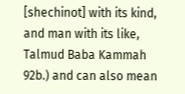[shechinot] with its kind, and man with its like, Talmud Baba Kammah 92b.) and can also mean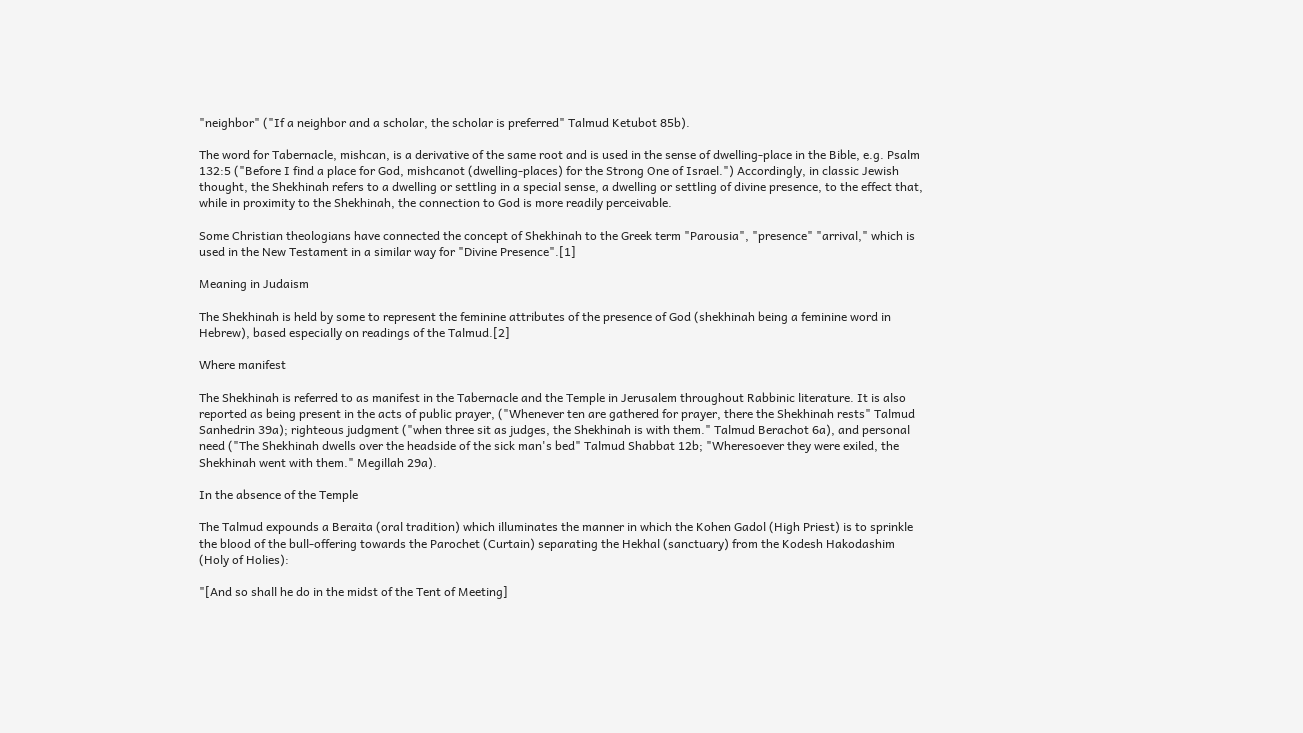"neighbor" ("If a neighbor and a scholar, the scholar is preferred" Talmud Ketubot 85b).

The word for Tabernacle, mishcan, is a derivative of the same root and is used in the sense of dwelling-place in the Bible, e.g. Psalm 132:5 ("Before I find a place for God, mishcanot (dwelling-places) for the Strong One of Israel.") Accordingly, in classic Jewish thought, the Shekhinah refers to a dwelling or settling in a special sense, a dwelling or settling of divine presence, to the effect that, while in proximity to the Shekhinah, the connection to God is more readily perceivable.

Some Christian theologians have connected the concept of Shekhinah to the Greek term "Parousia", "presence" "arrival," which is used in the New Testament in a similar way for "Divine Presence".[1]

Meaning in Judaism

The Shekhinah is held by some to represent the feminine attributes of the presence of God (shekhinah being a feminine word in Hebrew), based especially on readings of the Talmud.[2]

Where manifest

The Shekhinah is referred to as manifest in the Tabernacle and the Temple in Jerusalem throughout Rabbinic literature. It is also reported as being present in the acts of public prayer, ("Whenever ten are gathered for prayer, there the Shekhinah rests" Talmud Sanhedrin 39a); righteous judgment ("when three sit as judges, the Shekhinah is with them." Talmud Berachot 6a), and personal need ("The Shekhinah dwells over the headside of the sick man's bed" Talmud Shabbat 12b; "Wheresoever they were exiled, the Shekhinah went with them." Megillah 29a).

In the absence of the Temple

The Talmud expounds a Beraita (oral tradition) which illuminates the manner in which the Kohen Gadol (High Priest) is to sprinkle the blood of the bull-offering towards the Parochet (Curtain) separating the Hekhal (sanctuary) from the Kodesh Hakodashim (Holy of Holies):

"[And so shall he do in the midst of the Tent of Meeting]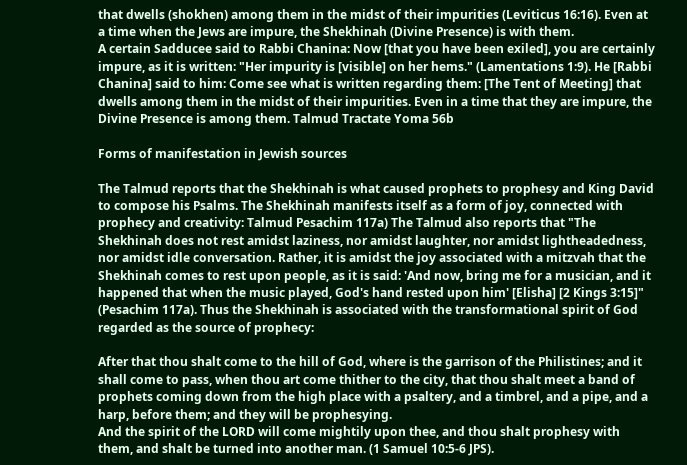that dwells (shokhen) among them in the midst of their impurities (Leviticus 16:16). Even at a time when the Jews are impure, the Shekhinah (Divine Presence) is with them.
A certain Sadducee said to Rabbi Chanina: Now [that you have been exiled], you are certainly impure, as it is written: "Her impurity is [visible] on her hems." (Lamentations 1:9). He [Rabbi Chanina] said to him: Come see what is written regarding them: [The Tent of Meeting] that dwells among them in the midst of their impurities. Even in a time that they are impure, the Divine Presence is among them. Talmud Tractate Yoma 56b

Forms of manifestation in Jewish sources

The Talmud reports that the Shekhinah is what caused prophets to prophesy and King David to compose his Psalms. The Shekhinah manifests itself as a form of joy, connected with prophecy and creativity: Talmud Pesachim 117a) The Talmud also reports that "The Shekhinah does not rest amidst laziness, nor amidst laughter, nor amidst lightheadedness, nor amidst idle conversation. Rather, it is amidst the joy associated with a mitzvah that the Shekhinah comes to rest upon people, as it is said: 'And now, bring me for a musician, and it happened that when the music played, God's hand rested upon him' [Elisha] [2 Kings 3:15]" (Pesachim 117a). Thus the Shekhinah is associated with the transformational spirit of God regarded as the source of prophecy:

After that thou shalt come to the hill of God, where is the garrison of the Philistines; and it shall come to pass, when thou art come thither to the city, that thou shalt meet a band of prophets coming down from the high place with a psaltery, and a timbrel, and a pipe, and a harp, before them; and they will be prophesying.
And the spirit of the LORD will come mightily upon thee, and thou shalt prophesy with them, and shalt be turned into another man. (1 Samuel 10:5-6 JPS).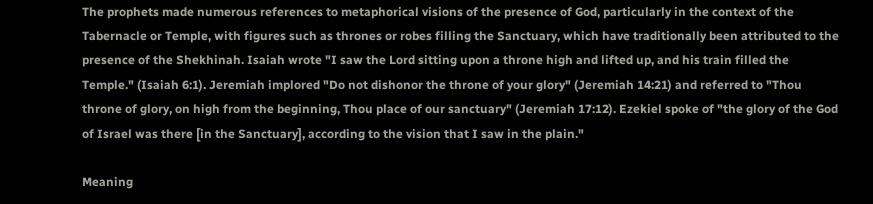The prophets made numerous references to metaphorical visions of the presence of God, particularly in the context of the Tabernacle or Temple, with figures such as thrones or robes filling the Sanctuary, which have traditionally been attributed to the presence of the Shekhinah. Isaiah wrote "I saw the Lord sitting upon a throne high and lifted up, and his train filled the Temple." (Isaiah 6:1). Jeremiah implored "Do not dishonor the throne of your glory" (Jeremiah 14:21) and referred to "Thou throne of glory, on high from the beginning, Thou place of our sanctuary" (Jeremiah 17:12). Ezekiel spoke of "the glory of the God of Israel was there [in the Sanctuary], according to the vision that I saw in the plain."

Meaning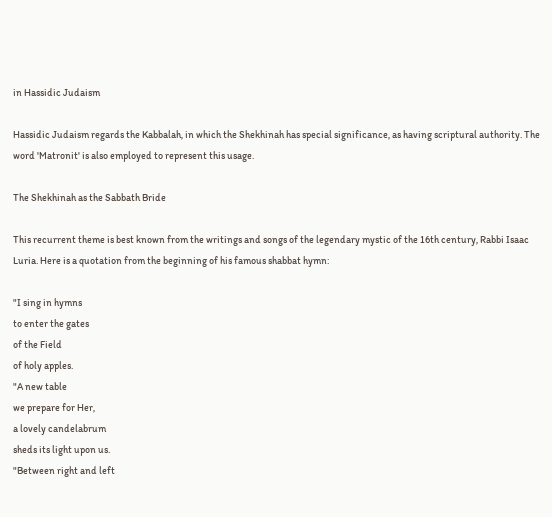in Hassidic Judaism

Hassidic Judaism regards the Kabbalah, in which the Shekhinah has special significance, as having scriptural authority. The word 'Matronit' is also employed to represent this usage.

The Shekhinah as the Sabbath Bride

This recurrent theme is best known from the writings and songs of the legendary mystic of the 16th century, Rabbi Isaac Luria. Here is a quotation from the beginning of his famous shabbat hymn:

"I sing in hymns
to enter the gates
of the Field
of holy apples.
"A new table
we prepare for Her,
a lovely candelabrum
sheds its light upon us.
"Between right and left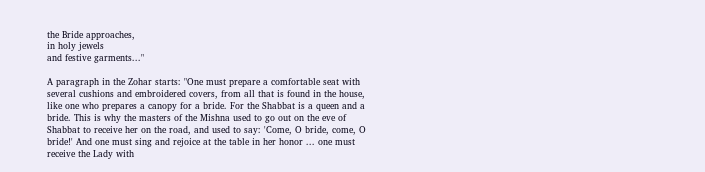the Bride approaches,
in holy jewels
and festive garments..."

A paragraph in the Zohar starts: "One must prepare a comfortable seat with several cushions and embroidered covers, from all that is found in the house, like one who prepares a canopy for a bride. For the Shabbat is a queen and a bride. This is why the masters of the Mishna used to go out on the eve of Shabbat to receive her on the road, and used to say: 'Come, O bride, come, O bride!' And one must sing and rejoice at the table in her honor ... one must receive the Lady with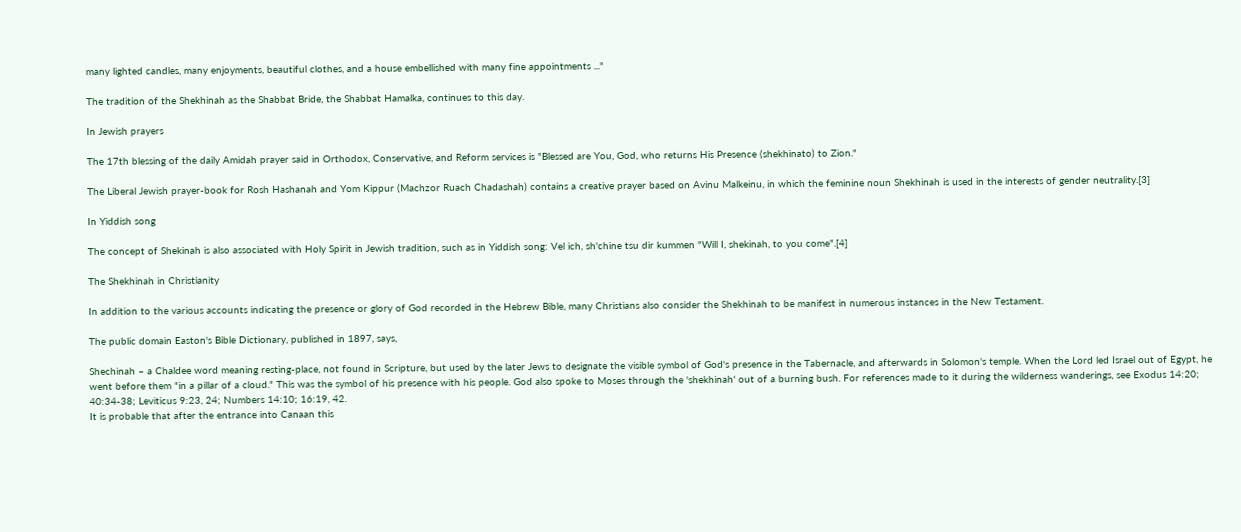many lighted candles, many enjoyments, beautiful clothes, and a house embellished with many fine appointments ..."

The tradition of the Shekhinah as the Shabbat Bride, the Shabbat Hamalka, continues to this day.

In Jewish prayers

The 17th blessing of the daily Amidah prayer said in Orthodox, Conservative, and Reform services is "Blessed are You, God, who returns His Presence (shekhinato) to Zion."

The Liberal Jewish prayer-book for Rosh Hashanah and Yom Kippur (Machzor Ruach Chadashah) contains a creative prayer based on Avinu Malkeinu, in which the feminine noun Shekhinah is used in the interests of gender neutrality.[3]

In Yiddish song

The concept of Shekinah is also associated with Holy Spirit in Jewish tradition, such as in Yiddish song: Vel ich, sh'chine tsu dir kummen "Will I, shekinah, to you come".[4]

The Shekhinah in Christianity

In addition to the various accounts indicating the presence or glory of God recorded in the Hebrew Bible, many Christians also consider the Shekhinah to be manifest in numerous instances in the New Testament.

The public domain Easton's Bible Dictionary, published in 1897, says,

Shechinah – a Chaldee word meaning resting-place, not found in Scripture, but used by the later Jews to designate the visible symbol of God's presence in the Tabernacle, and afterwards in Solomon's temple. When the Lord led Israel out of Egypt, he went before them "in a pillar of a cloud." This was the symbol of his presence with his people. God also spoke to Moses through the 'shekhinah' out of a burning bush. For references made to it during the wilderness wanderings, see Exodus 14:20; 40:34-38; Leviticus 9:23, 24; Numbers 14:10; 16:19, 42.
It is probable that after the entrance into Canaan this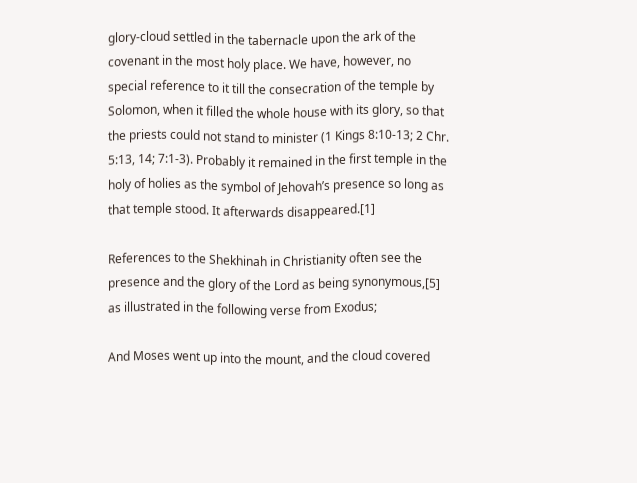glory-cloud settled in the tabernacle upon the ark of the covenant in the most holy place. We have, however, no special reference to it till the consecration of the temple by Solomon, when it filled the whole house with its glory, so that the priests could not stand to minister (1 Kings 8:10-13; 2 Chr. 5:13, 14; 7:1-3). Probably it remained in the first temple in the holy of holies as the symbol of Jehovah’s presence so long as that temple stood. It afterwards disappeared.[1]

References to the Shekhinah in Christianity often see the presence and the glory of the Lord as being synonymous,[5] as illustrated in the following verse from Exodus;

And Moses went up into the mount, and the cloud covered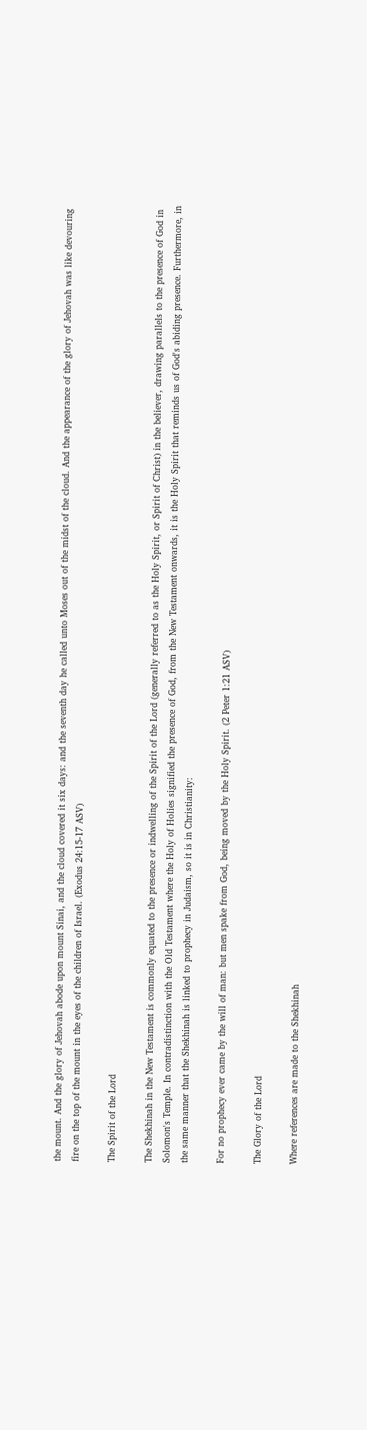the mount. And the glory of Jehovah abode upon mount Sinai, and the cloud covered it six days: and the seventh day he called unto Moses out of the midst of the cloud. And the appearance of the glory of Jehovah was like devouring fire on the top of the mount in the eyes of the children of Israel. (Exodus 24:15-17 ASV)

The Spirit of the Lord

The Shekhinah in the New Testament is commonly equated to the presence or indwelling of the Spirit of the Lord (generally referred to as the Holy Spirit, or Spirit of Christ) in the believer, drawing parallels to the presence of God in Solomon's Temple. In contradistinction with the Old Testament where the Holy of Holies signified the presence of God, from the New Testament onwards, it is the Holy Spirit that reminds us of God's abiding presence. Furthermore, in the same manner that the Shekhinah is linked to prophecy in Judaism, so it is in Christianity:

For no prophecy ever came by the will of man: but men spake from God, being moved by the Holy Spirit. (2 Peter 1:21 ASV)

The Glory of the Lord

Where references are made to the Shekhinah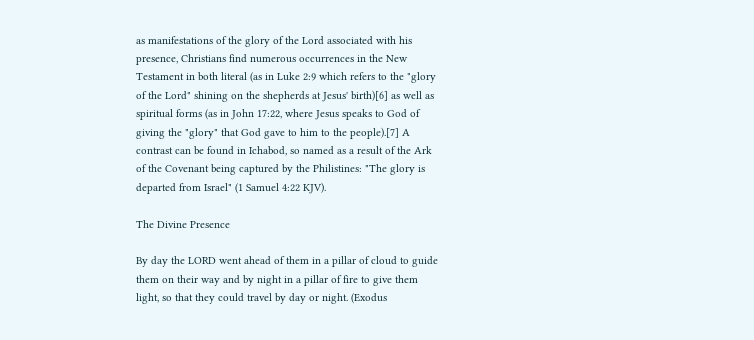as manifestations of the glory of the Lord associated with his presence, Christians find numerous occurrences in the New Testament in both literal (as in Luke 2:9 which refers to the "glory of the Lord" shining on the shepherds at Jesus' birth)[6] as well as spiritual forms (as in John 17:22, where Jesus speaks to God of giving the "glory" that God gave to him to the people).[7] A contrast can be found in Ichabod, so named as a result of the Ark of the Covenant being captured by the Philistines: "The glory is departed from Israel" (1 Samuel 4:22 KJV).

The Divine Presence

By day the LORD went ahead of them in a pillar of cloud to guide them on their way and by night in a pillar of fire to give them light, so that they could travel by day or night. (Exodus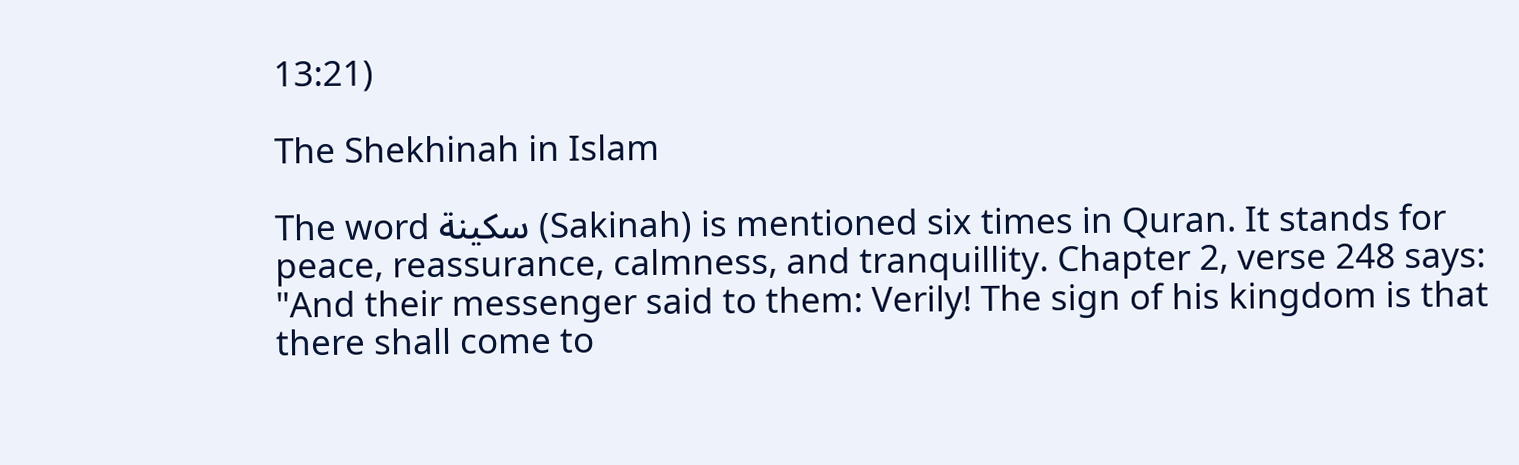13:21)

The Shekhinah in Islam

The word سكينة (Sakinah) is mentioned six times in Quran. It stands for peace, reassurance, calmness, and tranquillity. Chapter 2, verse 248 says: "And their messenger said to them: Verily! The sign of his kingdom is that there shall come to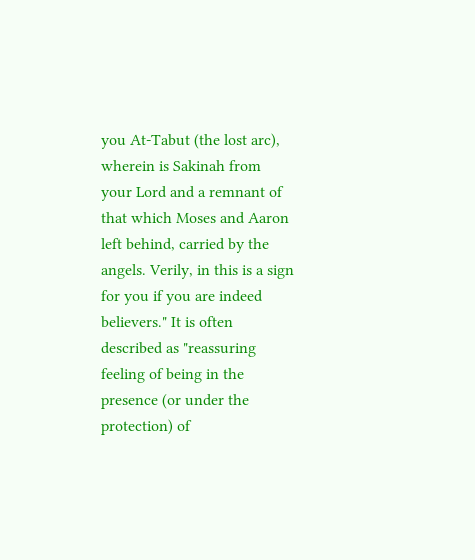you At-Tabut (the lost arc), wherein is Sakinah from your Lord and a remnant of that which Moses and Aaron left behind, carried by the angels. Verily, in this is a sign for you if you are indeed believers." It is often described as "reassuring feeling of being in the presence (or under the protection) of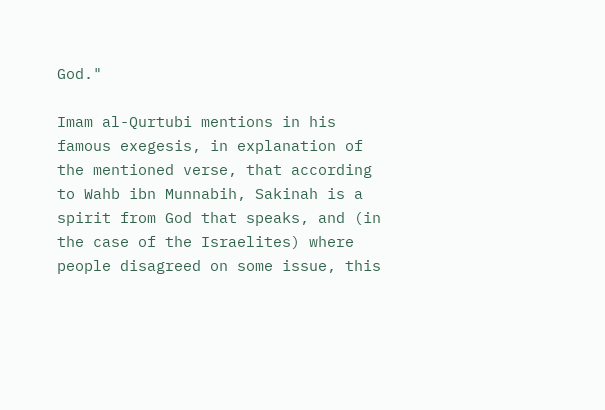God."

Imam al-Qurtubi mentions in his famous exegesis, in explanation of the mentioned verse, that according to Wahb ibn Munnabih, Sakinah is a spirit from God that speaks, and (in the case of the Israelites) where people disagreed on some issue, this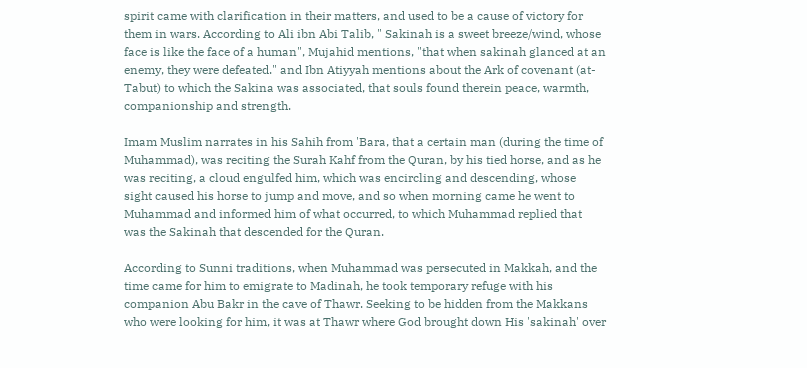spirit came with clarification in their matters, and used to be a cause of victory for them in wars. According to Ali ibn Abi Talib, " Sakinah is a sweet breeze/wind, whose face is like the face of a human", Mujahid mentions, "that when sakinah glanced at an enemy, they were defeated." and Ibn Atiyyah mentions about the Ark of covenant (at-Tabut) to which the Sakina was associated, that souls found therein peace, warmth, companionship and strength.

Imam Muslim narrates in his Sahih from 'Bara, that a certain man (during the time of Muhammad), was reciting the Surah Kahf from the Quran, by his tied horse, and as he was reciting, a cloud engulfed him, which was encircling and descending, whose sight caused his horse to jump and move, and so when morning came he went to Muhammad and informed him of what occurred, to which Muhammad replied that was the Sakinah that descended for the Quran.

According to Sunni traditions, when Muhammad was persecuted in Makkah, and the time came for him to emigrate to Madinah, he took temporary refuge with his companion Abu Bakr in the cave of Thawr. Seeking to be hidden from the Makkans who were looking for him, it was at Thawr where God brought down His 'sakinah' over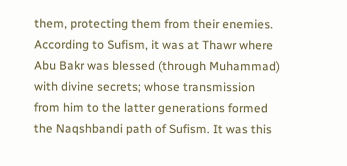them, protecting them from their enemies. According to Sufism, it was at Thawr where Abu Bakr was blessed (through Muhammad) with divine secrets; whose transmission from him to the latter generations formed the Naqshbandi path of Sufism. It was this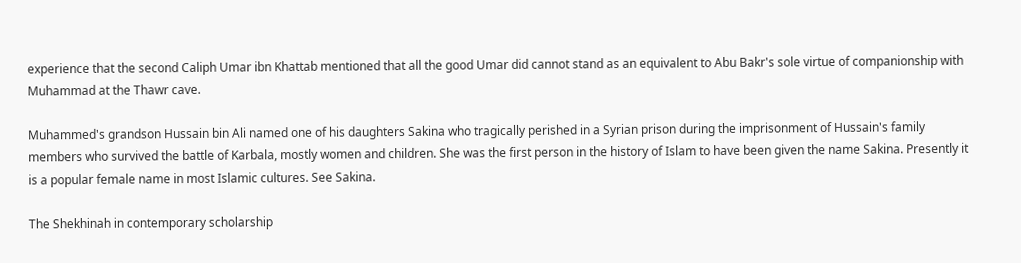experience that the second Caliph Umar ibn Khattab mentioned that all the good Umar did cannot stand as an equivalent to Abu Bakr's sole virtue of companionship with Muhammad at the Thawr cave.

Muhammed's grandson Hussain bin Ali named one of his daughters Sakina who tragically perished in a Syrian prison during the imprisonment of Hussain's family members who survived the battle of Karbala, mostly women and children. She was the first person in the history of Islam to have been given the name Sakina. Presently it is a popular female name in most Islamic cultures. See Sakina.

The Shekhinah in contemporary scholarship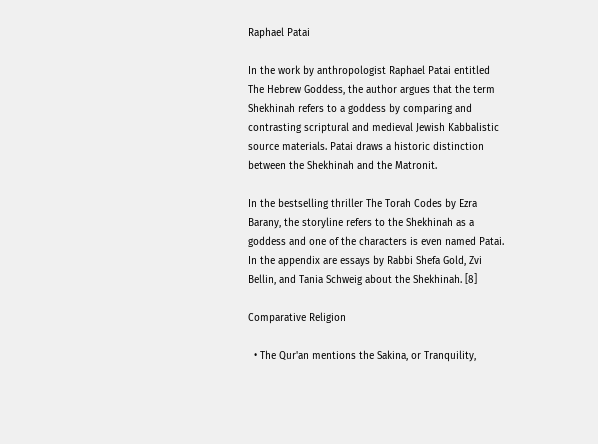Raphael Patai

In the work by anthropologist Raphael Patai entitled The Hebrew Goddess, the author argues that the term Shekhinah refers to a goddess by comparing and contrasting scriptural and medieval Jewish Kabbalistic source materials. Patai draws a historic distinction between the Shekhinah and the Matronit.

In the bestselling thriller The Torah Codes by Ezra Barany, the storyline refers to the Shekhinah as a goddess and one of the characters is even named Patai. In the appendix are essays by Rabbi Shefa Gold, Zvi Bellin, and Tania Schweig about the Shekhinah. [8]

Comparative Religion

  • The Qur'an mentions the Sakina, or Tranquility,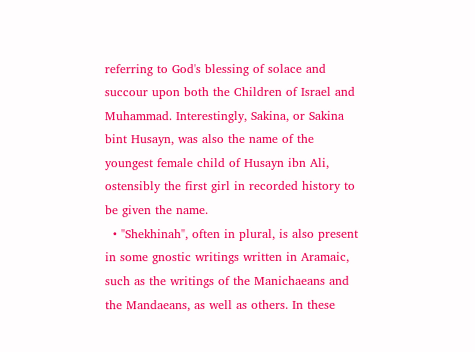referring to God's blessing of solace and succour upon both the Children of Israel and Muhammad. Interestingly, Sakina, or Sakina bint Husayn, was also the name of the youngest female child of Husayn ibn Ali, ostensibly the first girl in recorded history to be given the name.
  • "Shekhinah", often in plural, is also present in some gnostic writings written in Aramaic, such as the writings of the Manichaeans and the Mandaeans, as well as others. In these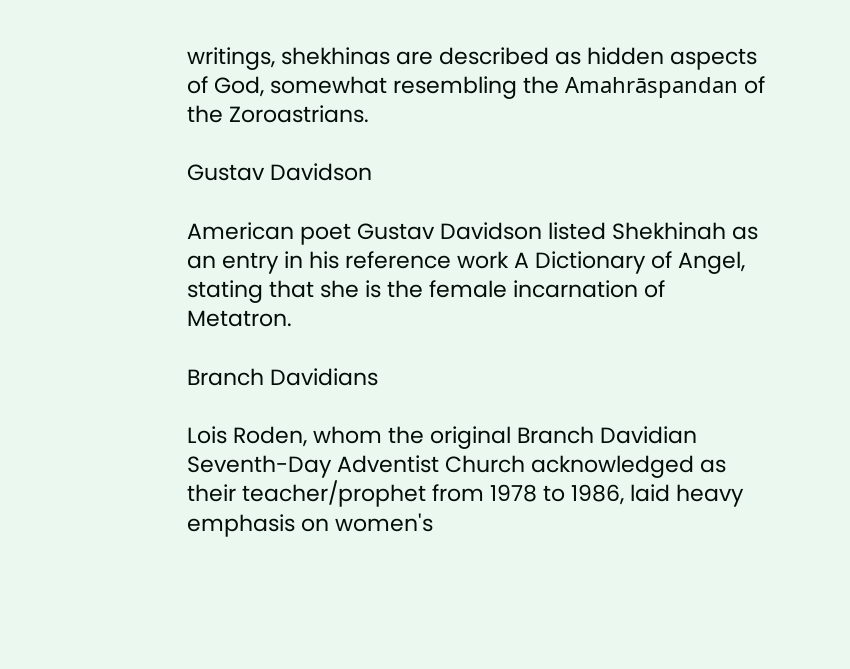writings, shekhinas are described as hidden aspects of God, somewhat resembling the Amahrāspandan of the Zoroastrians.

Gustav Davidson

American poet Gustav Davidson listed Shekhinah as an entry in his reference work A Dictionary of Angel, stating that she is the female incarnation of Metatron.

Branch Davidians

Lois Roden, whom the original Branch Davidian Seventh-Day Adventist Church acknowledged as their teacher/prophet from 1978 to 1986, laid heavy emphasis on women's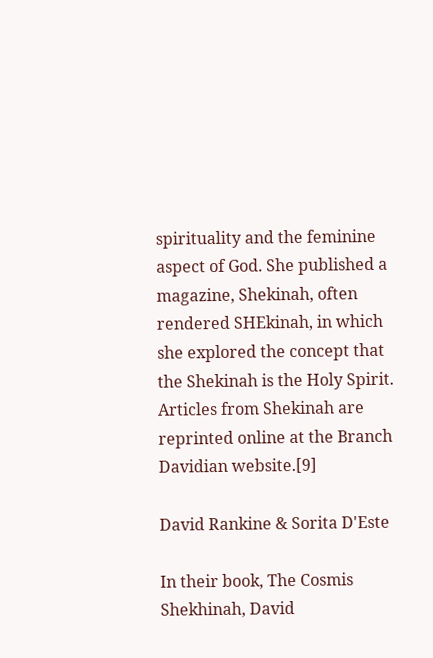spirituality and the feminine aspect of God. She published a magazine, Shekinah, often rendered SHEkinah, in which she explored the concept that the Shekinah is the Holy Spirit. Articles from Shekinah are reprinted online at the Branch Davidian website.[9]

David Rankine & Sorita D'Este

In their book, The Cosmis Shekhinah, David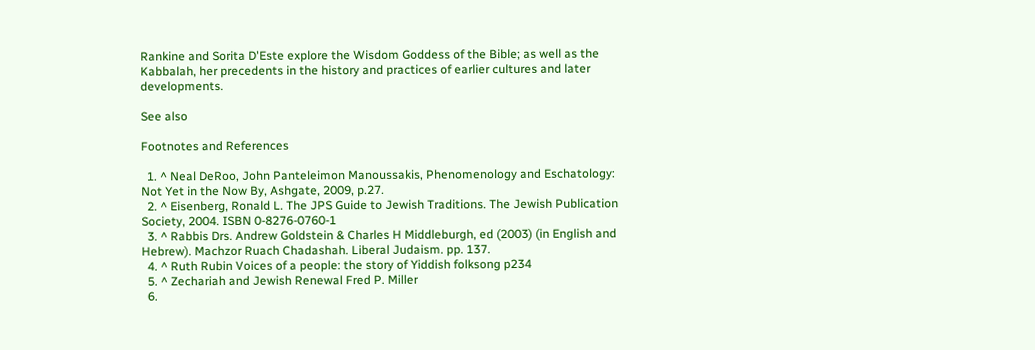Rankine and Sorita D'Este explore the Wisdom Goddess of the Bible; as well as the Kabbalah, her precedents in the history and practices of earlier cultures and later developments.

See also

Footnotes and References

  1. ^ Neal DeRoo, John Panteleimon Manoussakis, Phenomenology and Eschatology: Not Yet in the Now By, Ashgate, 2009, p.27.
  2. ^ Eisenberg, Ronald L. The JPS Guide to Jewish Traditions. The Jewish Publication Society, 2004. ISBN 0-8276-0760-1
  3. ^ Rabbis Drs. Andrew Goldstein & Charles H Middleburgh, ed (2003) (in English and Hebrew). Machzor Ruach Chadashah. Liberal Judaism. pp. 137.
  4. ^ Ruth Rubin Voices of a people: the story of Yiddish folksong p234
  5. ^ Zechariah and Jewish Renewal Fred P. Miller
  6.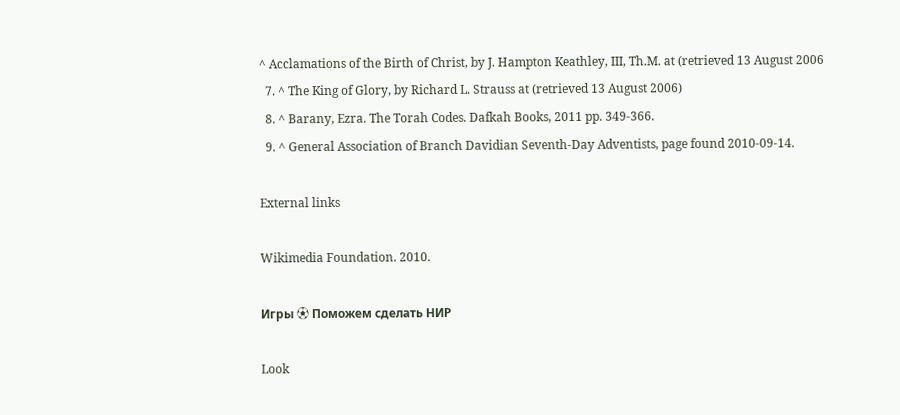^ Acclamations of the Birth of Christ, by J. Hampton Keathley, III, Th.M. at (retrieved 13 August 2006
  7. ^ The King of Glory, by Richard L. Strauss at (retrieved 13 August 2006)
  8. ^ Barany, Ezra. The Torah Codes. Dafkah Books, 2011 pp. 349-366.
  9. ^ General Association of Branch Davidian Seventh-Day Adventists, page found 2010-09-14.

External links

Wikimedia Foundation. 2010.

Игры ⚽ Поможем сделать НИР

Look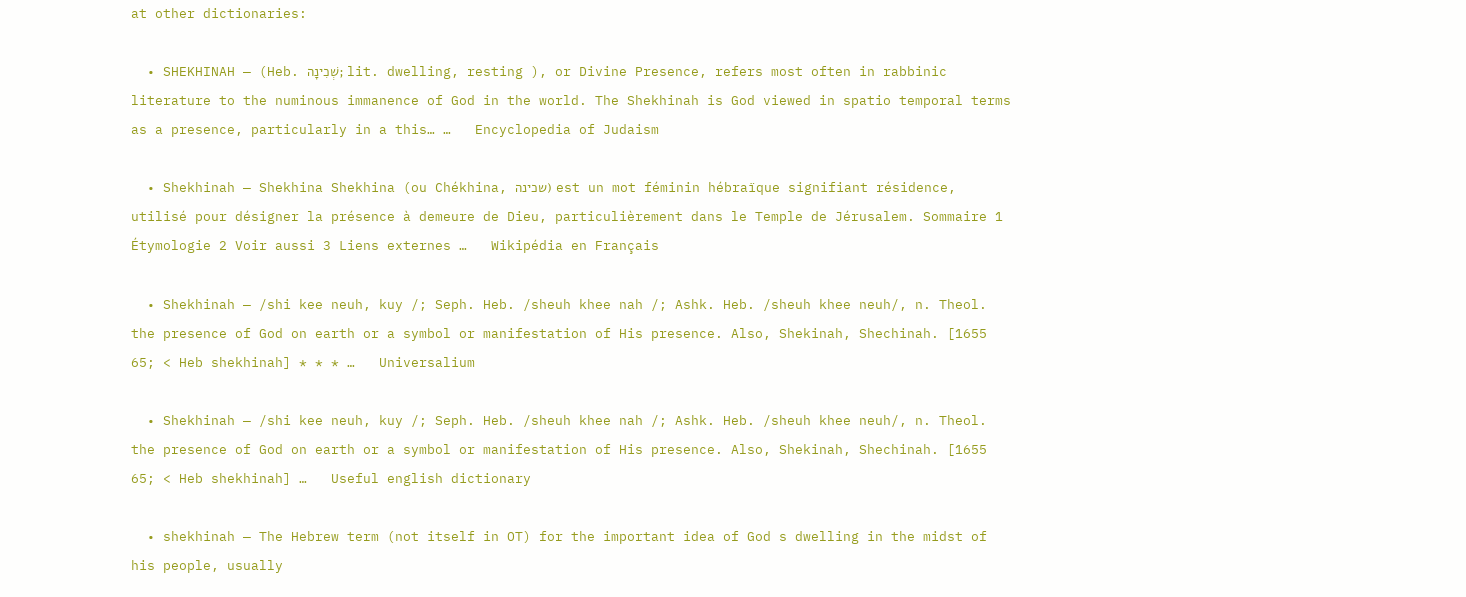at other dictionaries:

  • SHEKHINAH — (Heb. שְׁכִינָה; lit. dwelling, resting ), or Divine Presence, refers most often in rabbinic literature to the numinous immanence of God in the world. The Shekhinah is God viewed in spatio temporal terms as a presence, particularly in a this… …   Encyclopedia of Judaism

  • Shekhinah — Shekhina Shekhina (ou Chékhina, שכינה) est un mot féminin hébraïque signifiant résidence, utilisé pour désigner la présence à demeure de Dieu, particulièrement dans le Temple de Jérusalem. Sommaire 1 Étymologie 2 Voir aussi 3 Liens externes …   Wikipédia en Français

  • Shekhinah — /shi kee neuh, kuy /; Seph. Heb. /sheuh khee nah /; Ashk. Heb. /sheuh khee neuh/, n. Theol. the presence of God on earth or a symbol or manifestation of His presence. Also, Shekinah, Shechinah. [1655 65; < Heb shekhinah] * * * …   Universalium

  • Shekhinah — /shi kee neuh, kuy /; Seph. Heb. /sheuh khee nah /; Ashk. Heb. /sheuh khee neuh/, n. Theol. the presence of God on earth or a symbol or manifestation of His presence. Also, Shekinah, Shechinah. [1655 65; < Heb shekhinah] …   Useful english dictionary

  • shekhinah — The Hebrew term (not itself in OT) for the important idea of God s dwelling in the midst of his people, usually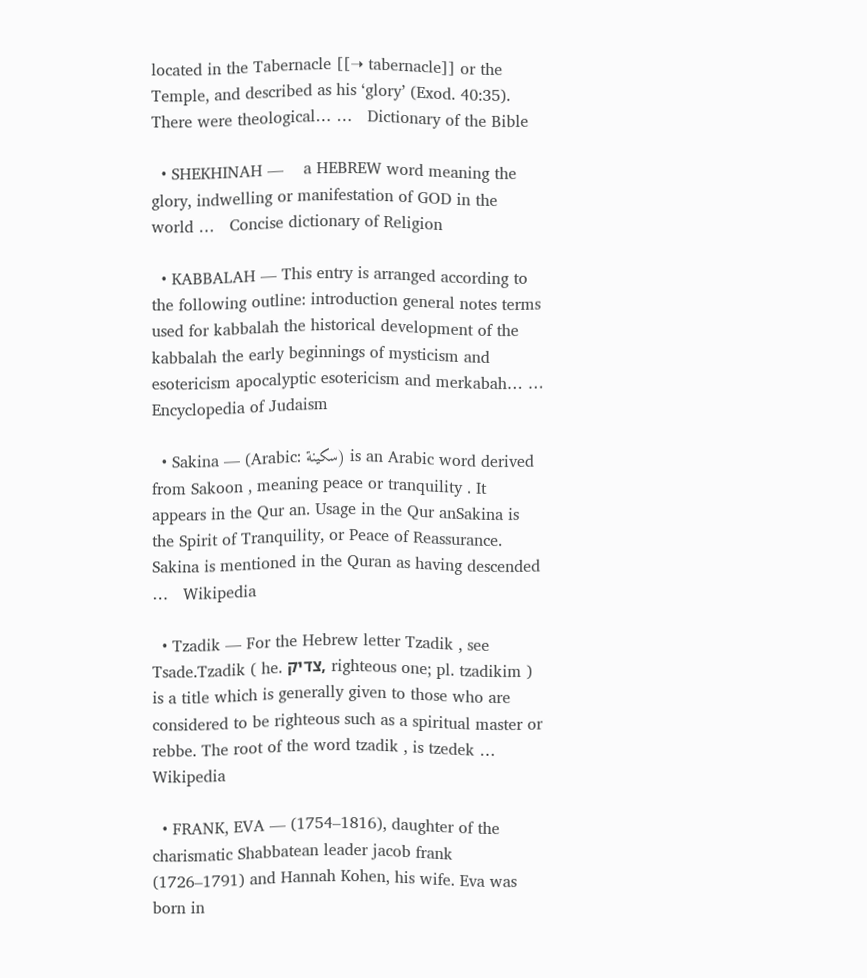located in the Tabernacle [[➝ tabernacle]] or the Temple, and described as his ‘glory’ (Exod. 40:35). There were theological… …   Dictionary of the Bible

  • SHEKHINAH —    a HEBREW word meaning the glory, indwelling or manifestation of GOD in the world …   Concise dictionary of Religion

  • KABBALAH — This entry is arranged according to the following outline: introduction general notes terms used for kabbalah the historical development of the kabbalah the early beginnings of mysticism and esotericism apocalyptic esotericism and merkabah… …   Encyclopedia of Judaism

  • Sakina — (Arabic: سكينة) is an Arabic word derived from Sakoon , meaning peace or tranquility . It appears in the Qur an. Usage in the Qur anSakina is the Spirit of Tranquility, or Peace of Reassurance. Sakina is mentioned in the Quran as having descended …   Wikipedia

  • Tzadik — For the Hebrew letter Tzadik , see Tsade.Tzadik ( he. צדיק, righteous one; pl. tzadikim ) is a title which is generally given to those who are considered to be righteous such as a spiritual master or rebbe. The root of the word tzadik , is tzedek …   Wikipedia

  • FRANK, EVA — (1754–1816), daughter of the charismatic Shabbatean leader jacob frank (1726–1791) and Hannah Kohen, his wife. Eva was born in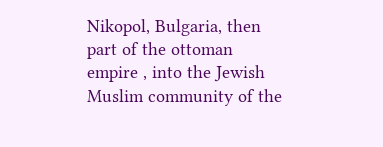Nikopol, Bulgaria, then part of the ottoman empire , into the Jewish Muslim community of the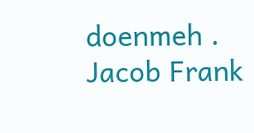doenmeh . Jacob Frank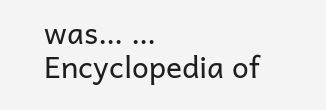was… …   Encyclopedia of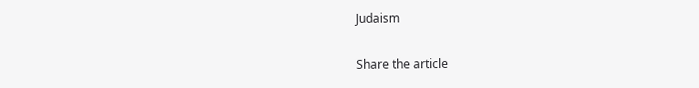Judaism

Share the article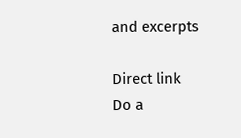and excerpts

Direct link
Do a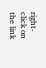right-click on the link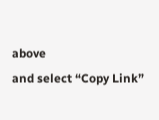above
and select “Copy Link”